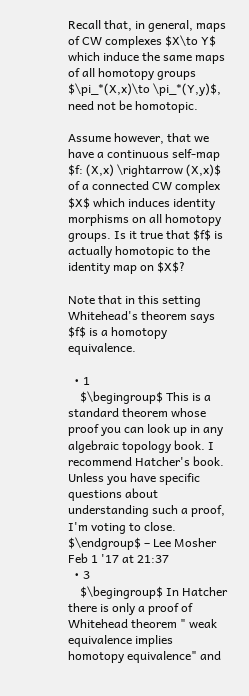Recall that, in general, maps of CW complexes $X\to Y$ which induce the same maps of all homotopy groups $\pi_*(X,x)\to \pi_*(Y,y)$, need not be homotopic.

Assume however, that we have a continuous self-map $f: (X,x) \rightarrow (X,x)$ of a connected CW complex $X$ which induces identity morphisms on all homotopy groups. Is it true that $f$ is actually homotopic to the identity map on $X$?

Note that in this setting Whitehead's theorem says $f$ is a homotopy equivalence.

  • 1
    $\begingroup$ This is a standard theorem whose proof you can look up in any algebraic topology book. I recommend Hatcher's book. Unless you have specific questions about understanding such a proof, I'm voting to close. $\endgroup$ – Lee Mosher Feb 1 '17 at 21:37
  • 3
    $\begingroup$ In Hatcher there is only a proof of Whitehead theorem " weak equivalence implies homotopy equivalence" and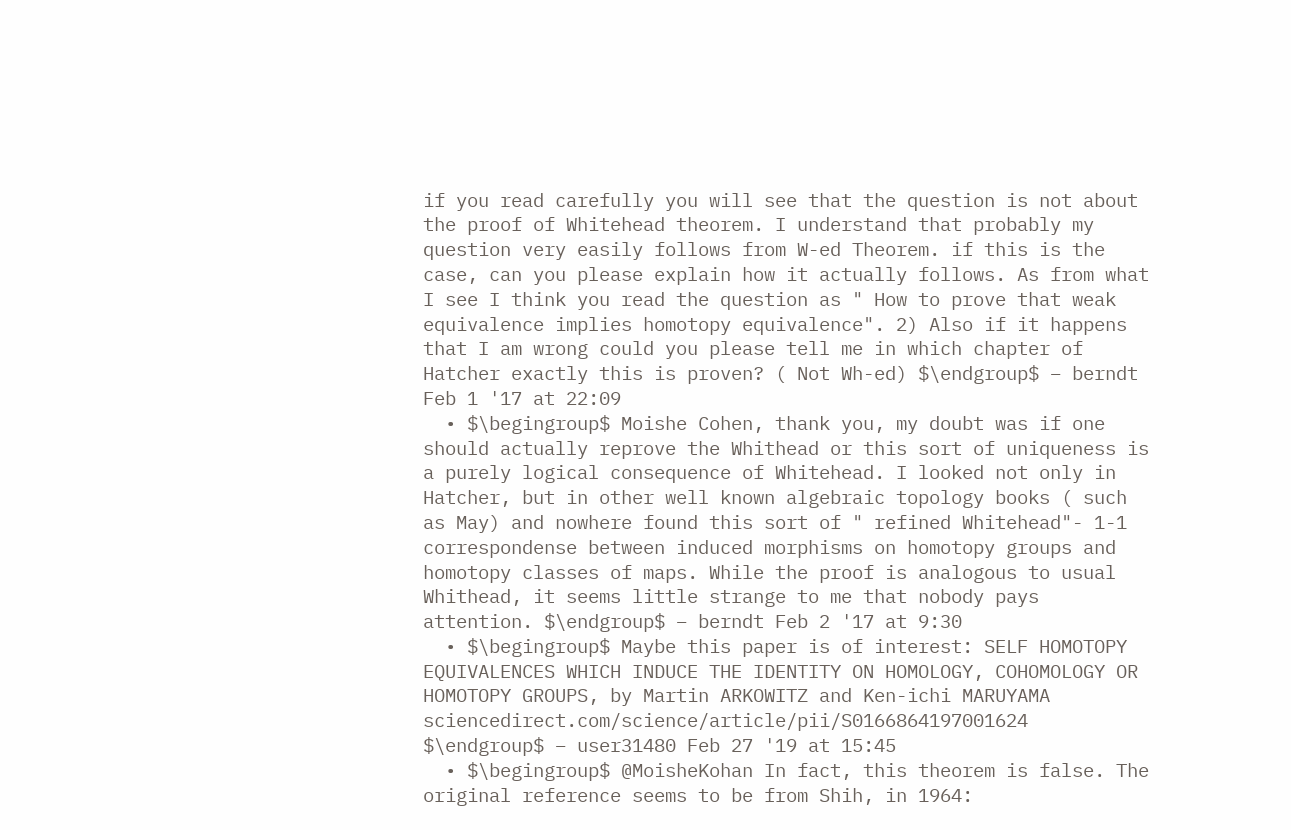if you read carefully you will see that the question is not about the proof of Whitehead theorem. I understand that probably my question very easily follows from W-ed Theorem. if this is the case, can you please explain how it actually follows. As from what I see I think you read the question as " How to prove that weak equivalence implies homotopy equivalence". 2) Also if it happens that I am wrong could you please tell me in which chapter of Hatcher exactly this is proven? ( Not Wh-ed) $\endgroup$ – berndt Feb 1 '17 at 22:09
  • $\begingroup$ Moishe Cohen, thank you, my doubt was if one should actually reprove the Whithead or this sort of uniqueness is a purely logical consequence of Whitehead. I looked not only in Hatcher, but in other well known algebraic topology books ( such as May) and nowhere found this sort of " refined Whitehead"- 1-1 correspondense between induced morphisms on homotopy groups and homotopy classes of maps. While the proof is analogous to usual Whithead, it seems little strange to me that nobody pays attention. $\endgroup$ – berndt Feb 2 '17 at 9:30
  • $\begingroup$ Maybe this paper is of interest: SELF HOMOTOPY EQUIVALENCES WHICH INDUCE THE IDENTITY ON HOMOLOGY, COHOMOLOGY OR HOMOTOPY GROUPS, by Martin ARKOWITZ and Ken-ichi MARUYAMA sciencedirect.com/science/article/pii/S0166864197001624 $\endgroup$ – user31480 Feb 27 '19 at 15:45
  • $\begingroup$ @MoisheKohan In fact, this theorem is false. The original reference seems to be from Shih, in 1964: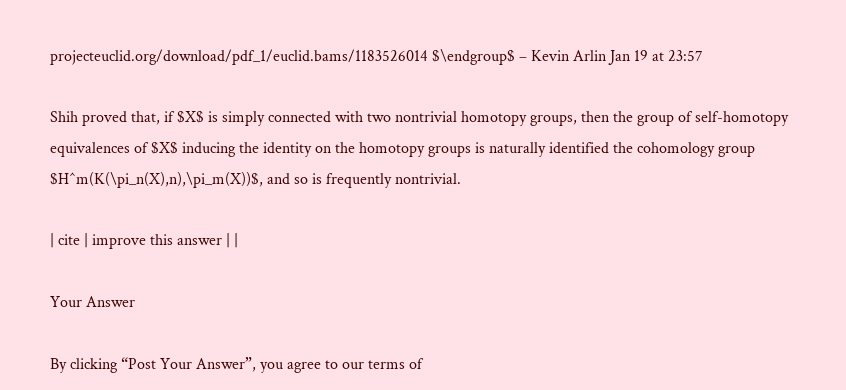projecteuclid.org/download/pdf_1/euclid.bams/1183526014 $\endgroup$ – Kevin Arlin Jan 19 at 23:57

Shih proved that, if $X$ is simply connected with two nontrivial homotopy groups, then the group of self-homotopy equivalences of $X$ inducing the identity on the homotopy groups is naturally identified the cohomology group $H^m(K(\pi_n(X),n),\pi_m(X))$, and so is frequently nontrivial.

| cite | improve this answer | |

Your Answer

By clicking “Post Your Answer”, you agree to our terms of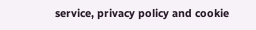service, privacy policy and cookie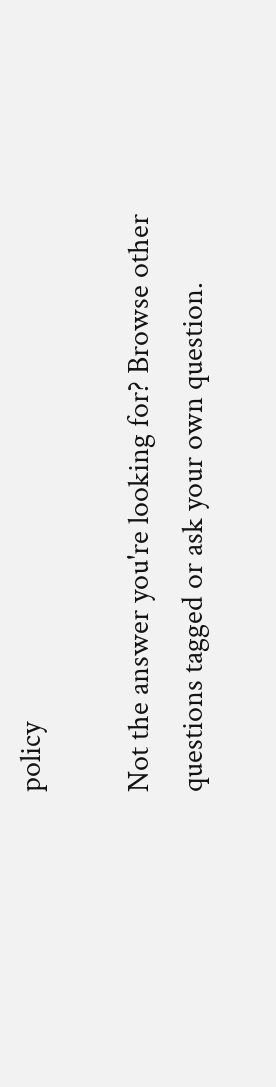policy

Not the answer you're looking for? Browse other questions tagged or ask your own question.